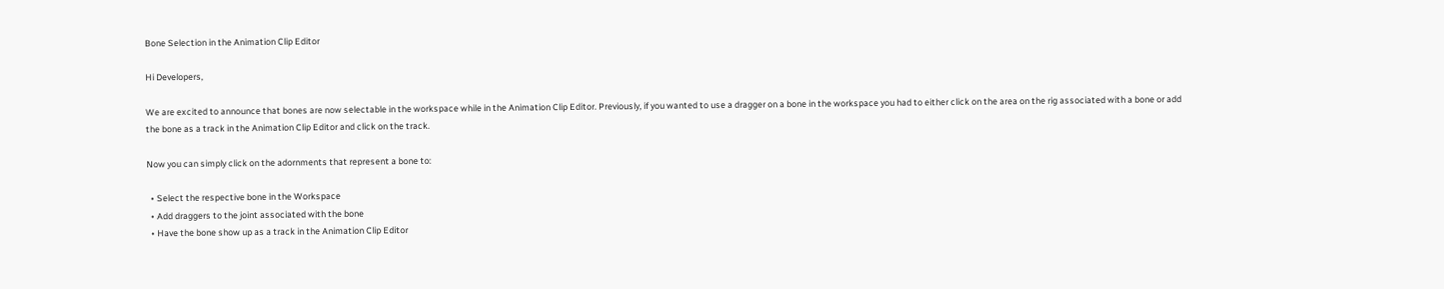Bone Selection in the Animation Clip Editor

Hi Developers,

We are excited to announce that bones are now selectable in the workspace while in the Animation Clip Editor. Previously, if you wanted to use a dragger on a bone in the workspace you had to either click on the area on the rig associated with a bone or add the bone as a track in the Animation Clip Editor and click on the track.

Now you can simply click on the adornments that represent a bone to:

  • Select the respective bone in the Workspace
  • Add draggers to the joint associated with the bone
  • Have the bone show up as a track in the Animation Clip Editor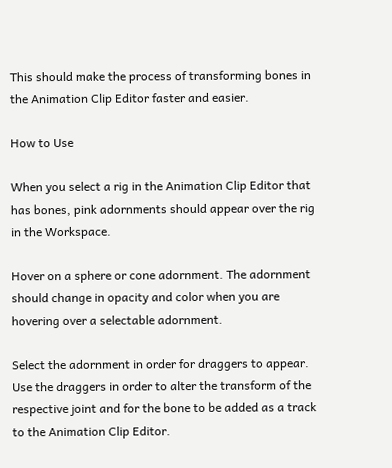This should make the process of transforming bones in the Animation Clip Editor faster and easier.

How to Use

When you select a rig in the Animation Clip Editor that has bones, pink adornments should appear over the rig in the Workspace.

Hover on a sphere or cone adornment. The adornment should change in opacity and color when you are hovering over a selectable adornment.

Select the adornment in order for draggers to appear. Use the draggers in order to alter the transform of the respective joint and for the bone to be added as a track to the Animation Clip Editor.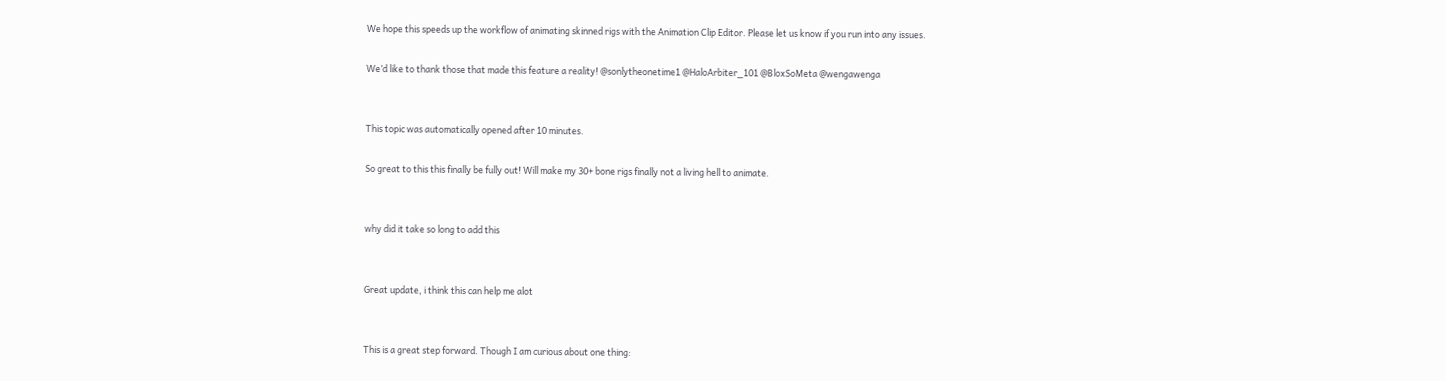We hope this speeds up the workflow of animating skinned rigs with the Animation Clip Editor. Please let us know if you run into any issues.

We’d like to thank those that made this feature a reality! @sonlytheonetime1 @HaloArbiter_101 @BloxSoMeta @wengawenga


This topic was automatically opened after 10 minutes.

So great to this this finally be fully out! Will make my 30+ bone rigs finally not a living hell to animate.


why did it take so long to add this


Great update, i think this can help me alot


This is a great step forward. Though I am curious about one thing: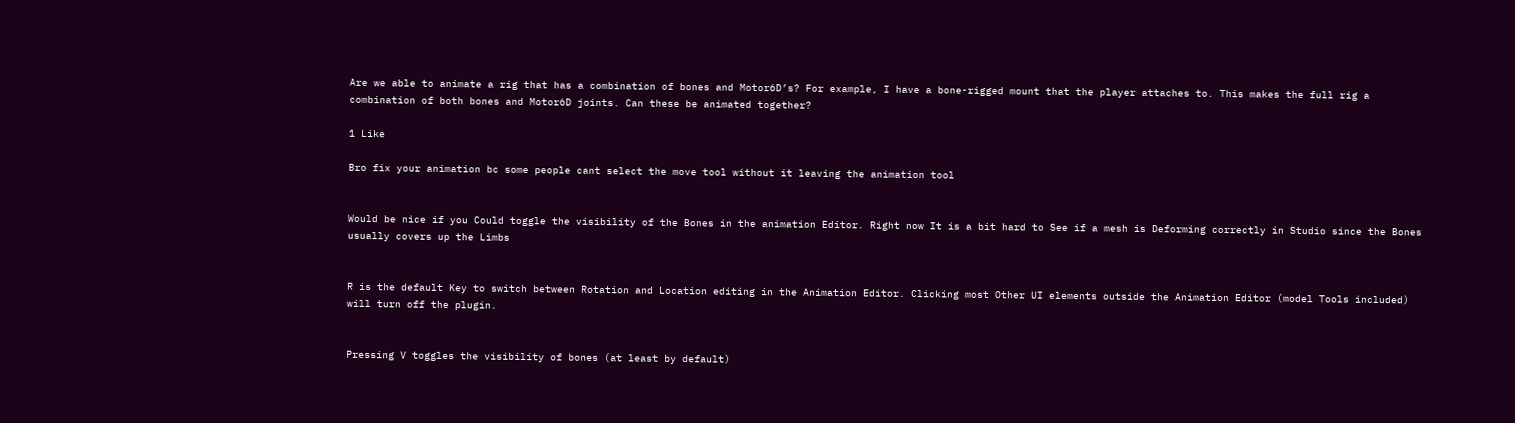Are we able to animate a rig that has a combination of bones and Motor6D’s? For example, I have a bone-rigged mount that the player attaches to. This makes the full rig a combination of both bones and Motor6D joints. Can these be animated together?

1 Like

Bro fix your animation bc some people cant select the move tool without it leaving the animation tool


Would be nice if you Could toggle the visibility of the Bones in the animation Editor. Right now It is a bit hard to See if a mesh is Deforming correctly in Studio since the Bones usually covers up the Limbs


R is the default Key to switch between Rotation and Location editing in the Animation Editor. Clicking most Other UI elements outside the Animation Editor (model Tools included) will turn off the plugin.


Pressing V toggles the visibility of bones (at least by default)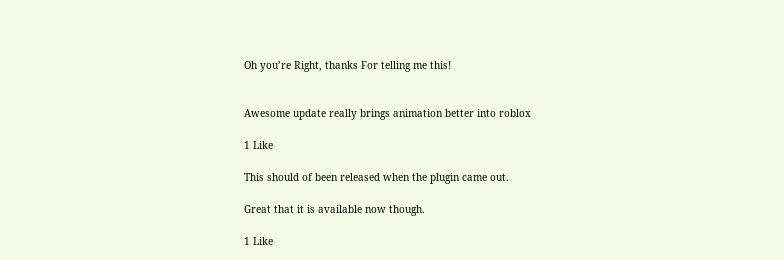Oh you’re Right, thanks For telling me this!


Awesome update really brings animation better into roblox

1 Like

This should of been released when the plugin came out.

Great that it is available now though.

1 Like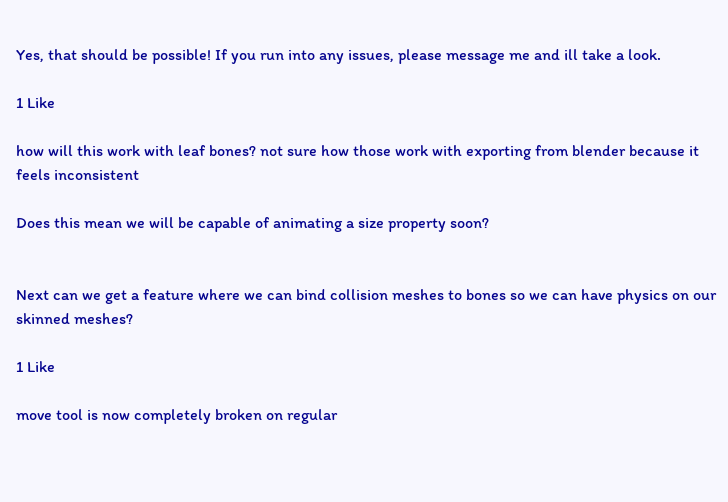Yes, that should be possible! If you run into any issues, please message me and ill take a look.

1 Like

how will this work with leaf bones? not sure how those work with exporting from blender because it feels inconsistent

Does this mean we will be capable of animating a size property soon?


Next can we get a feature where we can bind collision meshes to bones so we can have physics on our skinned meshes?

1 Like

move tool is now completely broken on regular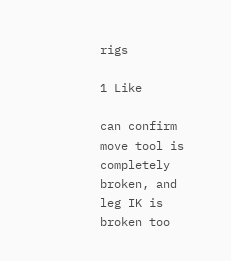rigs

1 Like

can confirm move tool is completely broken, and leg IK is broken too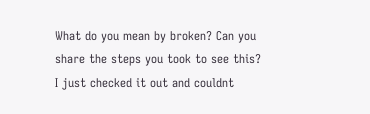What do you mean by broken? Can you share the steps you took to see this? I just checked it out and couldnt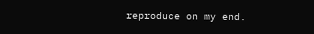reproduce on my end.